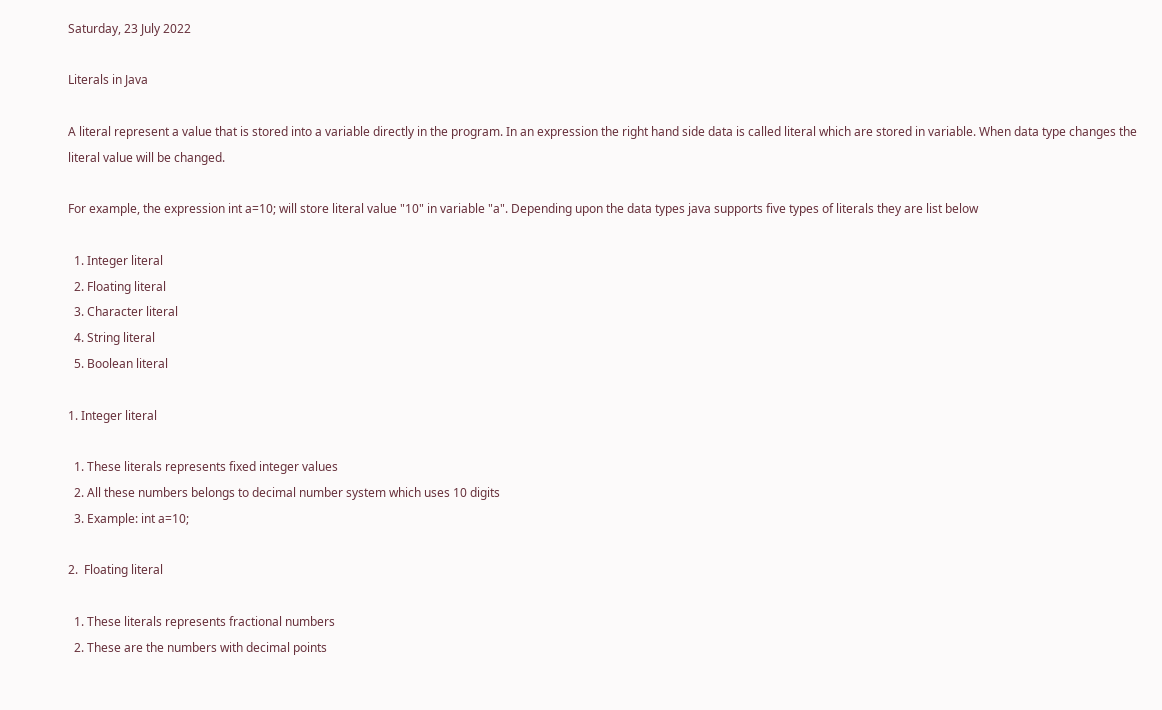Saturday, 23 July 2022

Literals in Java

A literal represent a value that is stored into a variable directly in the program. In an expression the right hand side data is called literal which are stored in variable. When data type changes the literal value will be changed.

For example, the expression int a=10; will store literal value "10" in variable "a". Depending upon the data types java supports five types of literals they are list below

  1. Integer literal
  2. Floating literal
  3. Character literal
  4. String literal
  5. Boolean literal

1. Integer literal

  1. These literals represents fixed integer values
  2. All these numbers belongs to decimal number system which uses 10 digits
  3. Example: int a=10;

2.  Floating literal

  1. These literals represents fractional numbers
  2. These are the numbers with decimal points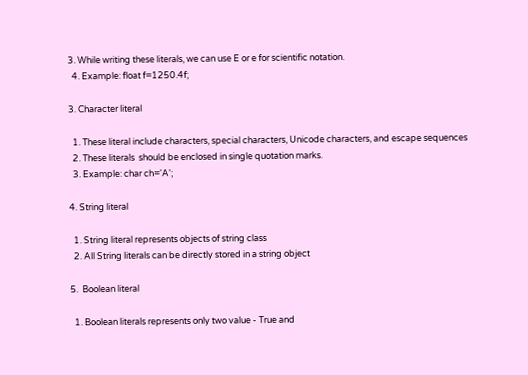3. While writing these literals, we can use E or e for scientific notation.
  4. Example: float f=1250.4f;

3. Character literal

  1. These literal include characters, special characters, Unicode characters, and escape sequences
  2. These literals  should be enclosed in single quotation marks.
  3. Example: char ch='A';

4. String literal

  1. String literal represents objects of string class
  2. All String literals can be directly stored in a string object

5.  Boolean literal

  1. Boolean literals represents only two value - True and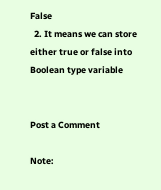False
  2. It means we can store either true or false into Boolean type variable


Post a Comment

Note: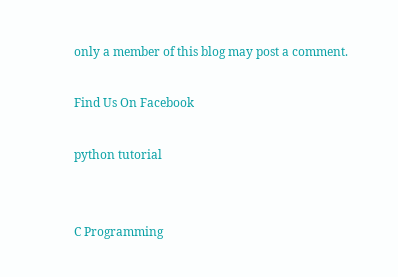only a member of this blog may post a comment.

Find Us On Facebook

python tutorial


C Programming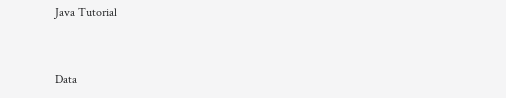Java Tutorial


Data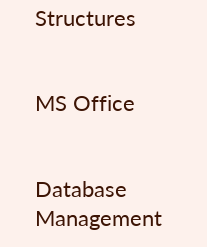Structures


MS Office


Database Management